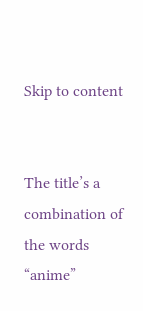Skip to content


The title’s a combination of the words “anime”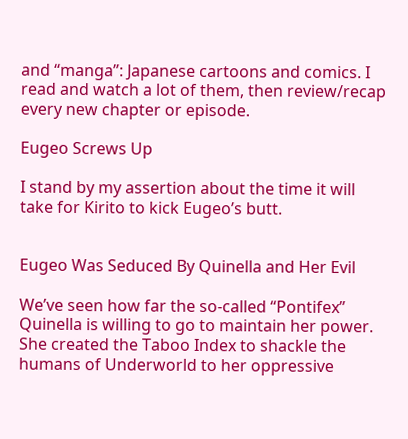and “manga”: Japanese cartoons and comics. I read and watch a lot of them, then review/recap every new chapter or episode.

Eugeo Screws Up

I stand by my assertion about the time it will take for Kirito to kick Eugeo’s butt.


Eugeo Was Seduced By Quinella and Her Evil

We’ve seen how far the so-called “Pontifex” Quinella is willing to go to maintain her power. She created the Taboo Index to shackle the humans of Underworld to her oppressive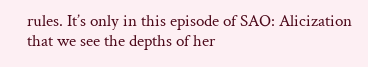rules. It’s only in this episode of SAO: Alicization that we see the depths of her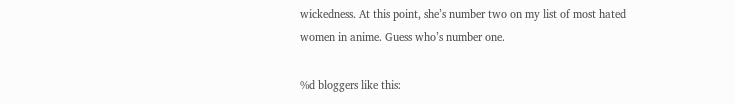wickedness. At this point, she’s number two on my list of most hated women in anime. Guess who’s number one.

%d bloggers like this: